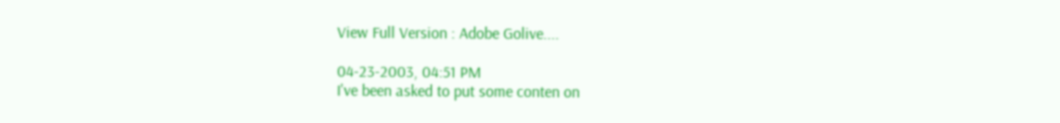View Full Version : Adobe Golive....

04-23-2003, 04:51 PM
I've been asked to put some conten on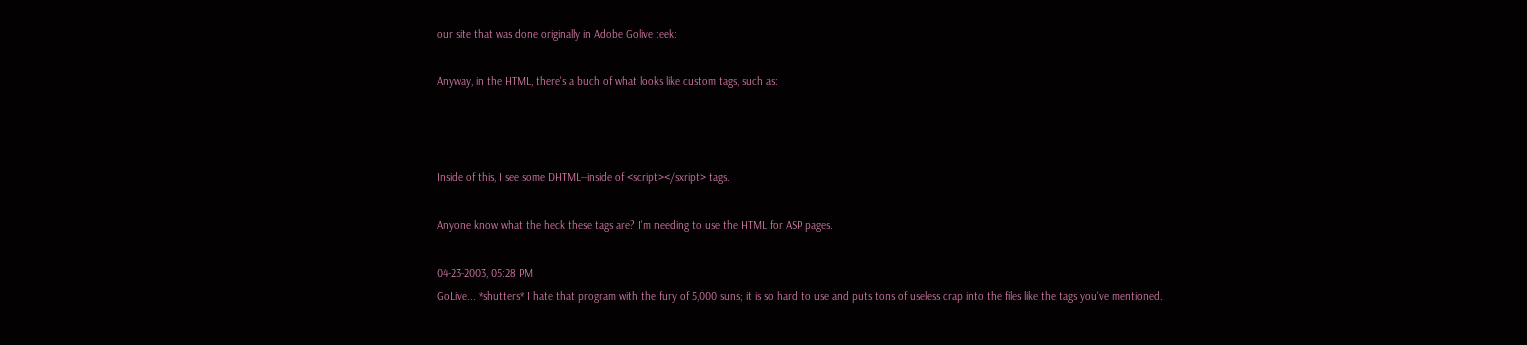our site that was done originally in Adobe Golive :eek:

Anyway, in the HTML, there's a buch of what looks like custom tags, such as:



Inside of this, I see some DHTML--inside of <script></sxript> tags.

Anyone know what the heck these tags are? I'm needing to use the HTML for ASP pages.

04-23-2003, 05:28 PM
GoLive... *shutters* I hate that program with the fury of 5,000 suns; it is so hard to use and puts tons of useless crap into the files like the tags you've mentioned.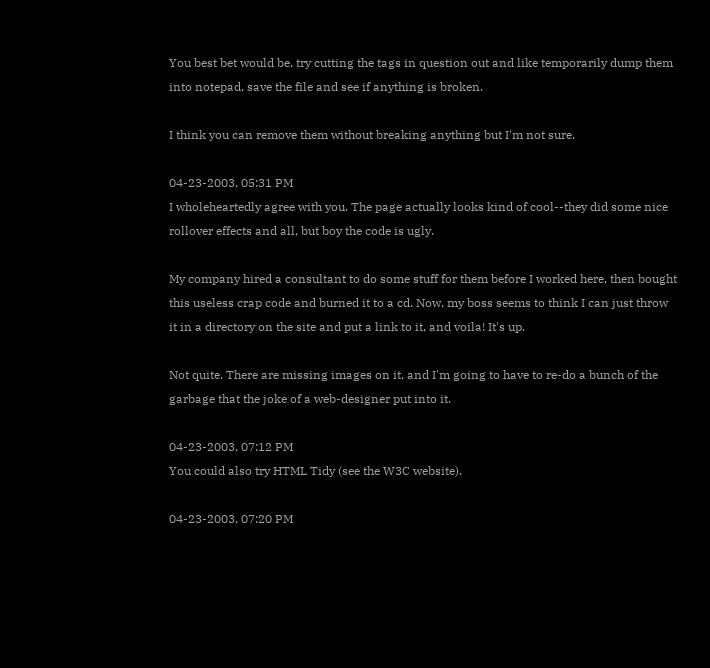You best bet would be, try cutting the tags in question out and like temporarily dump them into notepad, save the file and see if anything is broken.

I think you can remove them without breaking anything but I'm not sure.

04-23-2003, 05:31 PM
I wholeheartedly agree with you. The page actually looks kind of cool--they did some nice rollover effects and all, but boy the code is ugly.

My company hired a consultant to do some stuff for them before I worked here, then bought this useless crap code and burned it to a cd. Now, my boss seems to think I can just throw it in a directory on the site and put a link to it, and voila! It's up.

Not quite. There are missing images on it, and I'm going to have to re-do a bunch of the garbage that the joke of a web-designer put into it.

04-23-2003, 07:12 PM
You could also try HTML Tidy (see the W3C website).

04-23-2003, 07:20 PM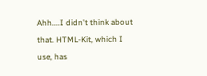Ahh....I didn't think about that. HTML-Kit, which I use, has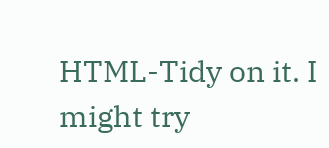HTML-Tidy on it. I might try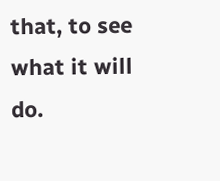that, to see what it will do.